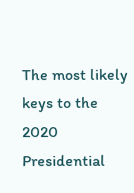The most likely keys to the 2020 Presidential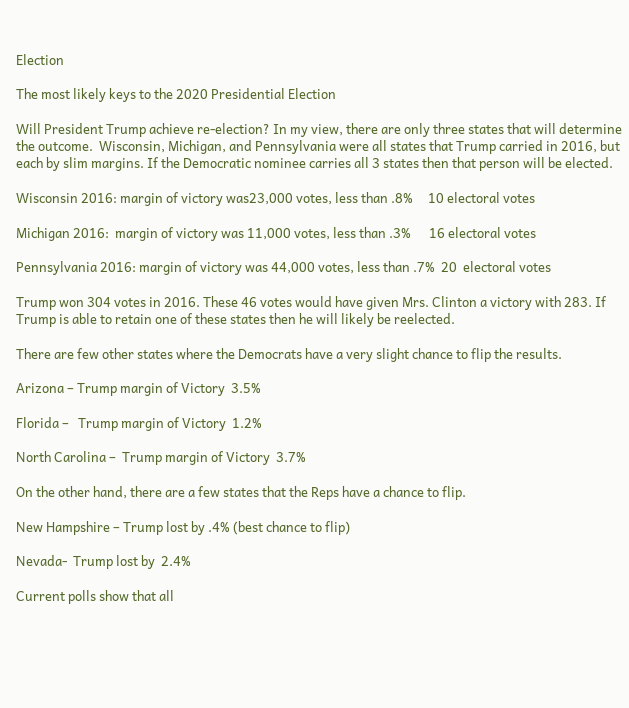Election

The most likely keys to the 2020 Presidential Election

Will President Trump achieve re-election? In my view, there are only three states that will determine the outcome.  Wisconsin, Michigan, and Pennsylvania were all states that Trump carried in 2016, but each by slim margins. If the Democratic nominee carries all 3 states then that person will be elected.

Wisconsin 2016: margin of victory was23,000 votes, less than .8%     10 electoral votes

Michigan 2016:  margin of victory was 11,000 votes, less than .3%      16 electoral votes

Pennsylvania 2016: margin of victory was 44,000 votes, less than .7%  20  electoral votes

Trump won 304 votes in 2016. These 46 votes would have given Mrs. Clinton a victory with 283. If Trump is able to retain one of these states then he will likely be reelected.

There are few other states where the Democrats have a very slight chance to flip the results.

Arizona – Trump margin of Victory  3.5%

Florida –   Trump margin of Victory  1.2%

North Carolina –  Trump margin of Victory  3.7%

On the other hand, there are a few states that the Reps have a chance to flip.

New Hampshire – Trump lost by .4% (best chance to flip)

Nevada-  Trump lost by  2.4%

Current polls show that all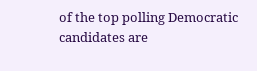of the top polling Democratic candidates are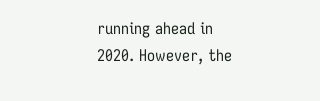running ahead in 2020. However, the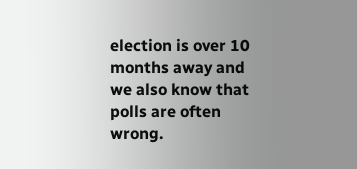election is over 10 months away and we also know that polls are often wrong.